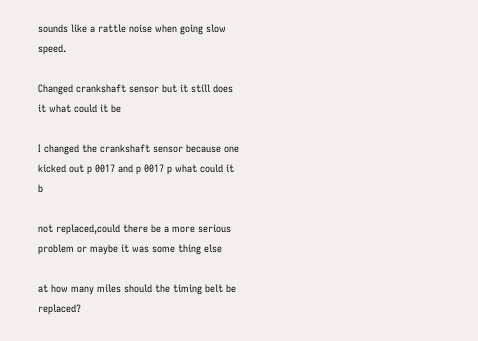sounds like a rattle noise when going slow speed.

Changed crankshaft sensor but it still does it what could it be

I changed the crankshaft sensor because one kicked out p 0017 and p 0017 p what could it b

not replaced,could there be a more serious problem or maybe it was some thing else

at how many miles should the timing belt be replaced?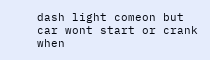dash light comeon but car wont start or crank when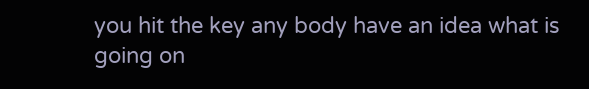you hit the key any body have an idea what is going on